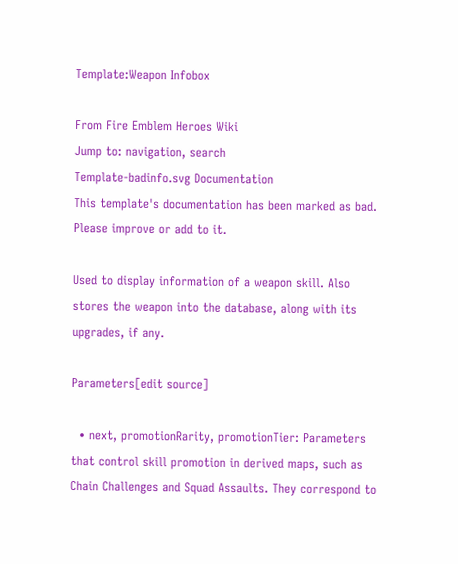Template:Weapon Infobox

From Fire Emblem Heroes Wiki
Jump to: navigation, search
Template-badinfo.svg Documentation
This template's documentation has been marked as bad. Please improve or add to it.

Used to display information of a weapon skill. Also stores the weapon into the database, along with its upgrades, if any.

Parameters[edit source]

  • next, promotionRarity, promotionTier: Parameters that control skill promotion in derived maps, such as Chain Challenges and Squad Assaults. They correspond to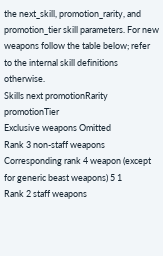the next_skill, promotion_rarity, and promotion_tier skill parameters. For new weapons follow the table below; refer to the internal skill definitions otherwise.
Skills next promotionRarity promotionTier
Exclusive weapons Omitted
Rank 3 non-staff weapons Corresponding rank 4 weapon (except for generic beast weapons) 5 1
Rank 2 staff weapons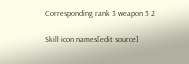Corresponding rank 3 weapon 5 2

Skill icon names[edit source]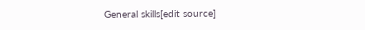General skills[edit source]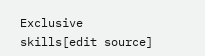Exclusive skills[edit source]